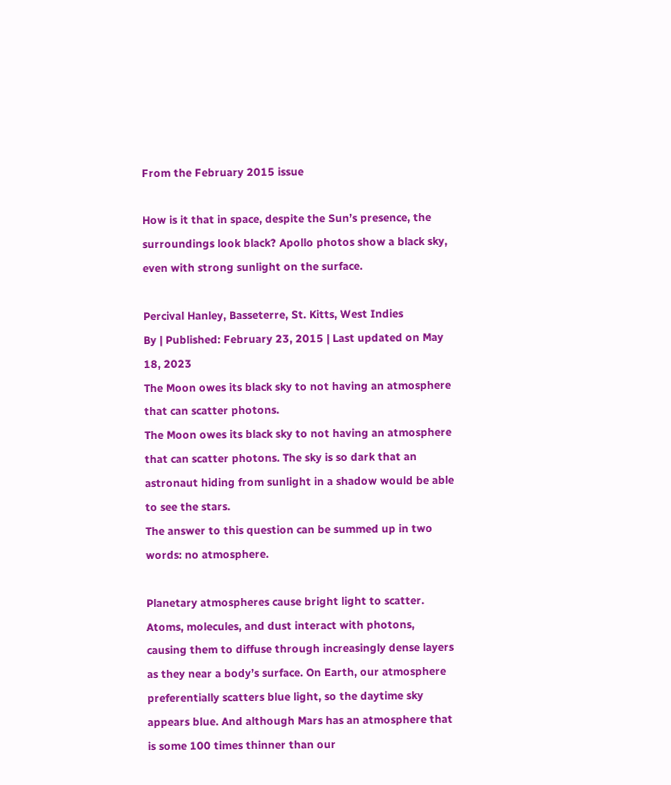From the February 2015 issue

How is it that in space, despite the Sun’s presence, the surroundings look black? Apollo photos show a black sky, even with strong sunlight on the surface.

Percival Hanley, Basseterre, St. Kitts, West Indies
By | Published: February 23, 2015 | Last updated on May 18, 2023
The Moon owes its black sky to not having an atmosphere that can scatter photons.
The Moon owes its black sky to not having an atmosphere that can scatter photons. The sky is so dark that an astronaut hiding from sunlight in a shadow would be able to see the stars.
The answer to this question can be summed up in two words: no atmosphere.

Planetary atmospheres cause bright light to scatter. Atoms, molecules, and dust interact with photons, causing them to diffuse through increasingly dense layers as they near a body’s surface. On Earth, our atmosphere preferentially scatters blue light, so the daytime sky appears blue. And although Mars has an atmosphere that is some 100 times thinner than our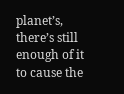planet’s, there’s still enough of it to cause the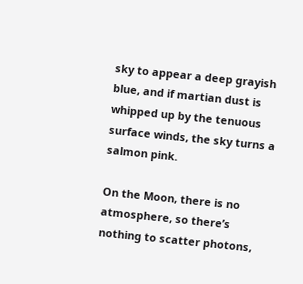sky to appear a deep grayish blue, and if martian dust is whipped up by the tenuous surface winds, the sky turns a salmon pink.

On the Moon, there is no atmosphere, so there’s nothing to scatter photons,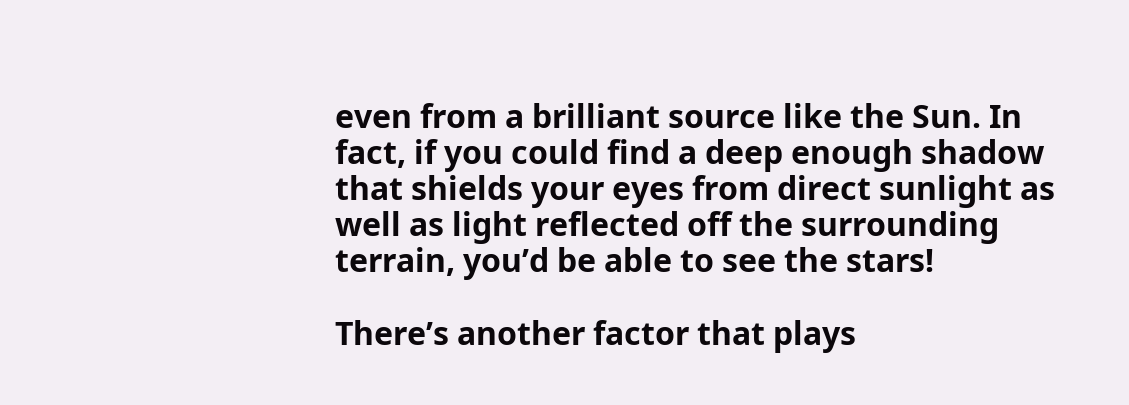even from a brilliant source like the Sun. In fact, if you could find a deep enough shadow that shields your eyes from direct sunlight as well as light reflected off the surrounding terrain, you’d be able to see the stars!

There’s another factor that plays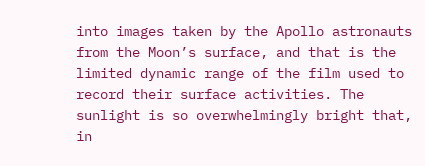into images taken by the Apollo astronauts from the Moon’s surface, and that is the limited dynamic range of the film used to record their surface activities. The sunlight is so overwhelmingly bright that, in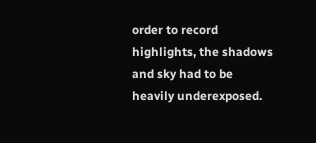order to record highlights, the shadows and sky had to be heavily underexposed.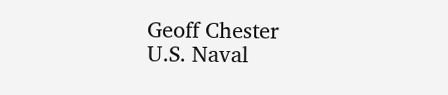Geoff Chester
U.S. Naval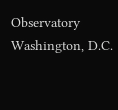Observatory
Washington, D.C.